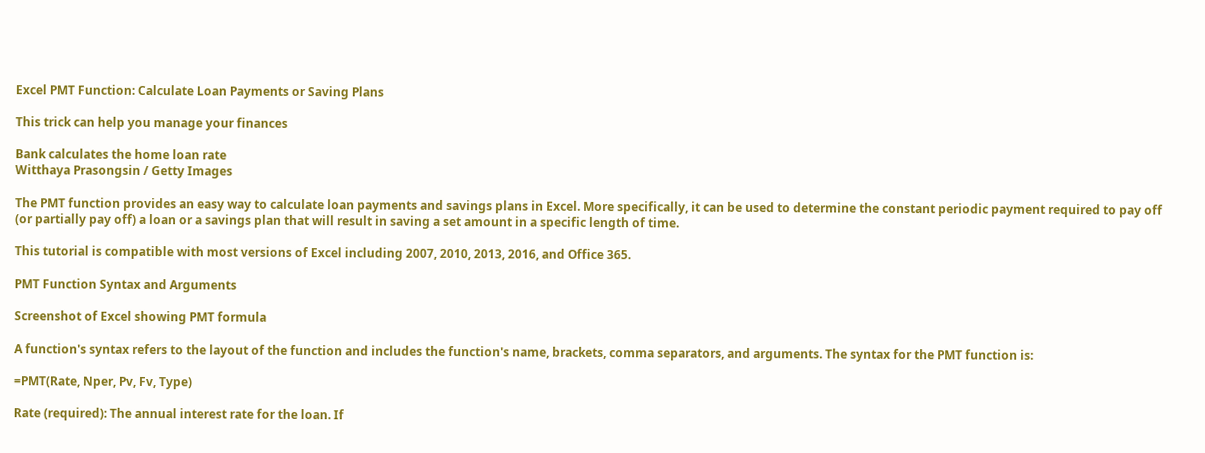Excel PMT Function: Calculate Loan Payments or Saving Plans

This trick can help you manage your finances

Bank calculates the home loan rate
Witthaya Prasongsin / Getty Images

The PMT function provides an easy way to calculate loan payments and savings plans in Excel. More specifically, it can be used to determine the constant periodic payment required to pay off (or partially pay off) a loan or a savings plan that will result in saving a set amount in a specific length of time.

This tutorial is compatible with most versions of Excel including 2007, 2010, 2013, 2016, and Office 365.

PMT Function Syntax and Arguments

Screenshot of Excel showing PMT formula

A function's syntax refers to the layout of the function and includes the function's name, brackets, comma separators, and arguments. The syntax for the PMT function is:

=PMT(Rate, Nper, Pv, Fv, Type)

Rate (required): The annual interest rate for the loan. If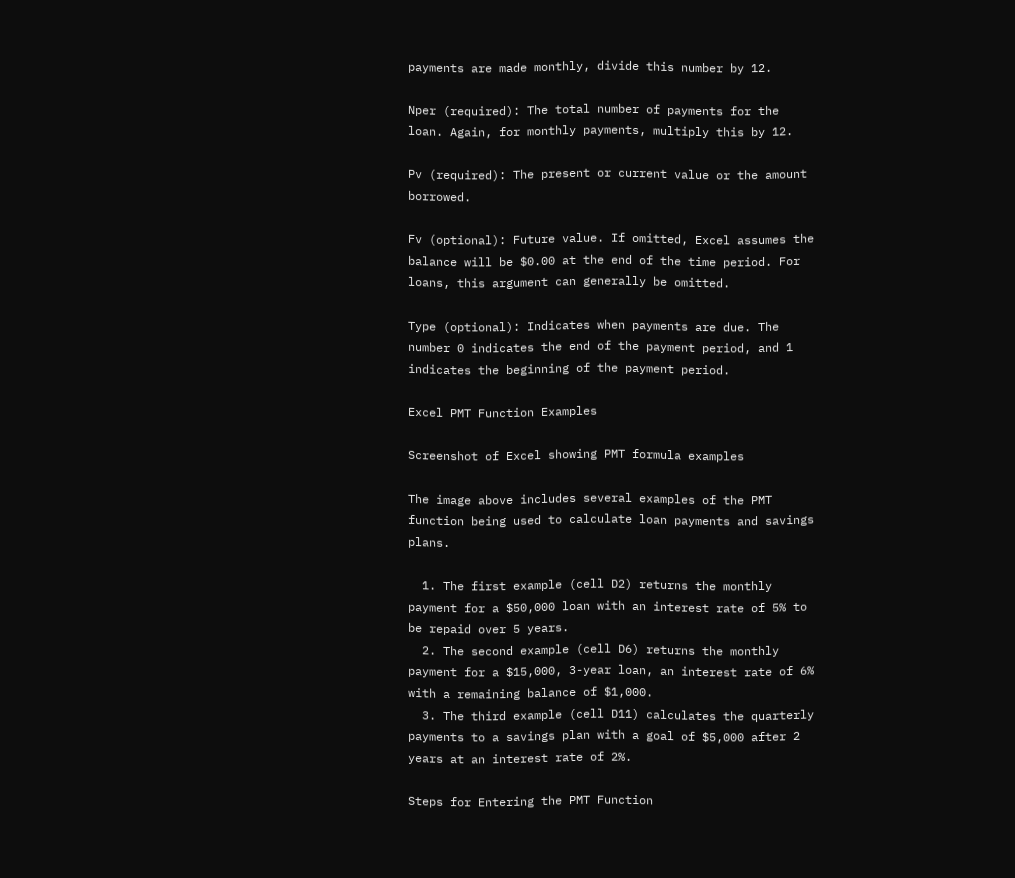payments are made monthly, divide this number by 12.

Nper (required): The total number of payments for the loan. Again, for monthly payments, multiply this by 12.

Pv (required): The present or current value or the amount borrowed.

Fv (optional): Future value. If omitted, Excel assumes the balance will be $0.00 at the end of the time period. For loans, this argument can generally be omitted.

Type (optional): Indicates when payments are due. The number 0 indicates the end of the payment period, and 1 indicates the beginning of the payment period.

Excel PMT Function Examples

Screenshot of Excel showing PMT formula examples

The image above includes several examples of the PMT function being used to calculate loan payments and savings plans.

  1. The first example (cell D2) returns the monthly payment for a $50,000 loan with an interest rate of 5% to be repaid over 5 years.
  2. The second example (cell D6) returns the monthly payment for a $15,000, 3-year loan, an interest rate of 6% with a remaining balance of $1,000.
  3. The third example (cell D11) calculates the quarterly payments to a savings plan with a goal of $5,000 after 2 years at an interest rate of 2%.

Steps for Entering the PMT Function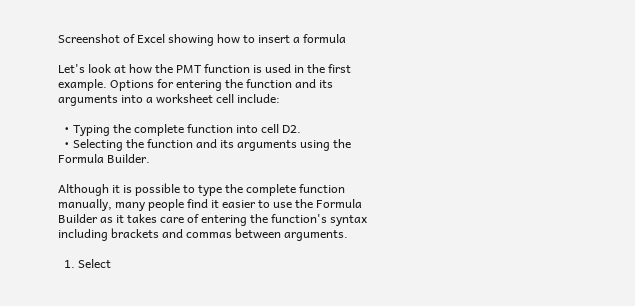Screenshot of Excel showing how to insert a formula

Let's look at how the PMT function is used in the first example. Options for entering the function and its arguments into a worksheet cell include:

  • Typing the complete function into cell D2.
  • Selecting the function and its arguments using the Formula Builder.

Although it is possible to type the complete function manually, many people find it easier to use the Formula Builder as it takes care of entering the function's syntax including brackets and commas between arguments.

  1. Select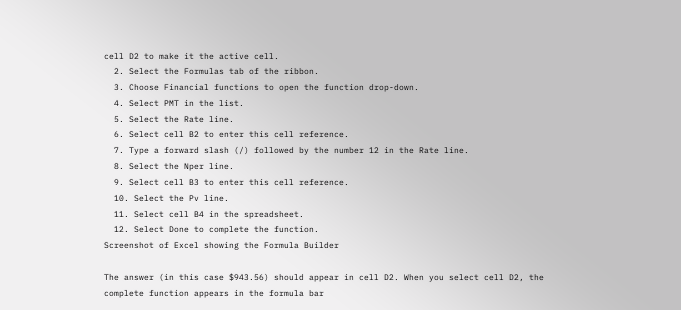cell D2 to make it the active cell.
  2. Select the Formulas tab of the ribbon.
  3. Choose Financial functions to open the function drop-down.
  4. Select PMT in the list.
  5. Select the Rate line.
  6. Select cell B2 to enter this cell reference.
  7. Type a forward slash (/) followed by the number 12 in the Rate line.
  8. Select the Nper line.
  9. Select cell B3 to enter this cell reference.
  10. Select the Pv line.
  11. Select cell B4 in the spreadsheet.
  12. Select Done to complete the function.
Screenshot of Excel showing the Formula Builder

The answer (in this case $943.56) should appear in cell D2. When you select cell D2, the complete function appears in the formula bar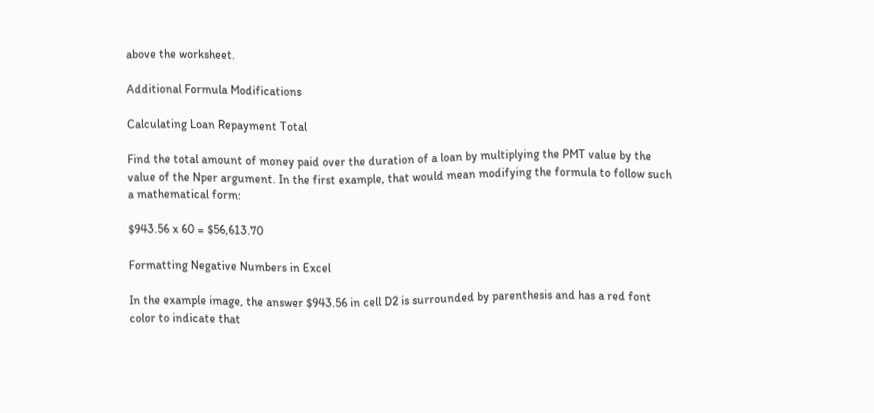above the worksheet.

Additional Formula Modifications

Calculating Loan Repayment Total

Find the total amount of money paid over the duration of a loan by multiplying the PMT value by the value of the Nper argument. In the first example, that would mean modifying the formula to follow such a mathematical form:

$943.56 x 60 = $56,613.70

Formatting Negative Numbers in Excel

In the example image, the answer $943.56 in cell D2 is surrounded by parenthesis and has a red font color to indicate that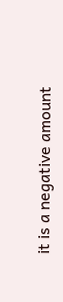it is a negative amount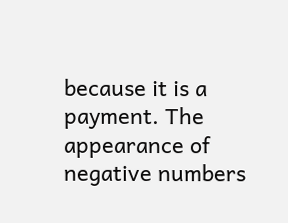because it is a payment. The appearance of negative numbers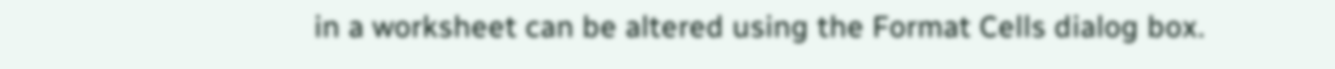in a worksheet can be altered using the Format Cells dialog box.